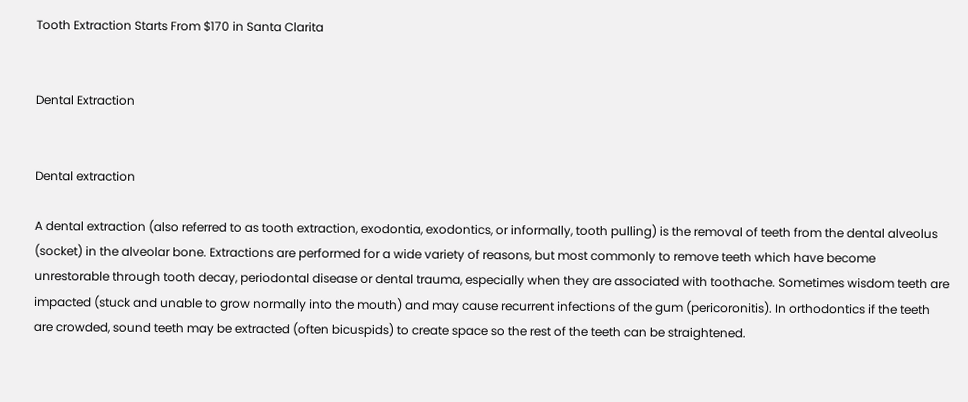Tooth Extraction Starts From $170 in Santa Clarita


Dental Extraction


Dental extraction

A dental extraction (also referred to as tooth extraction, exodontia, exodontics, or informally, tooth pulling) is the removal of teeth from the dental alveolus (socket) in the alveolar bone. Extractions are performed for a wide variety of reasons, but most commonly to remove teeth which have become unrestorable through tooth decay, periodontal disease or dental trauma, especially when they are associated with toothache. Sometimes wisdom teeth are impacted (stuck and unable to grow normally into the mouth) and may cause recurrent infections of the gum (pericoronitis). In orthodontics if the teeth are crowded, sound teeth may be extracted (often bicuspids) to create space so the rest of the teeth can be straightened.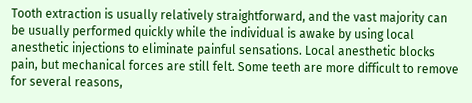Tooth extraction is usually relatively straightforward, and the vast majority can be usually performed quickly while the individual is awake by using local anesthetic injections to eliminate painful sensations. Local anesthetic blocks pain, but mechanical forces are still felt. Some teeth are more difficult to remove for several reasons,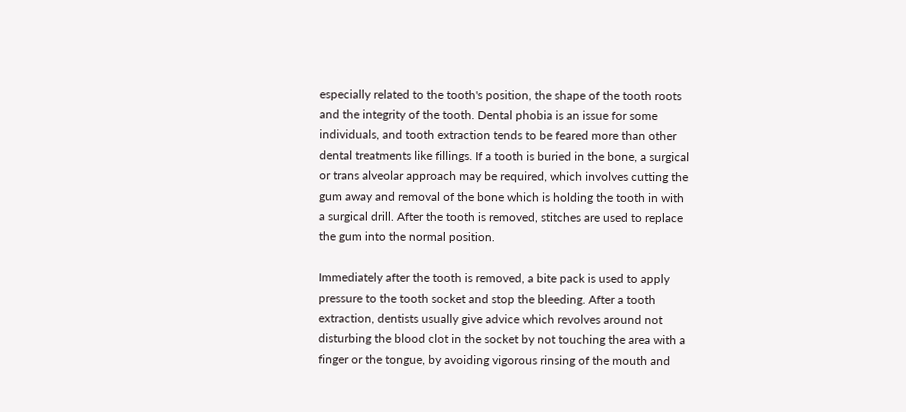especially related to the tooth's position, the shape of the tooth roots and the integrity of the tooth. Dental phobia is an issue for some individuals, and tooth extraction tends to be feared more than other dental treatments like fillings. If a tooth is buried in the bone, a surgical or trans alveolar approach may be required, which involves cutting the gum away and removal of the bone which is holding the tooth in with a surgical drill. After the tooth is removed, stitches are used to replace the gum into the normal position.

Immediately after the tooth is removed, a bite pack is used to apply pressure to the tooth socket and stop the bleeding. After a tooth extraction, dentists usually give advice which revolves around not disturbing the blood clot in the socket by not touching the area with a finger or the tongue, by avoiding vigorous rinsing of the mouth and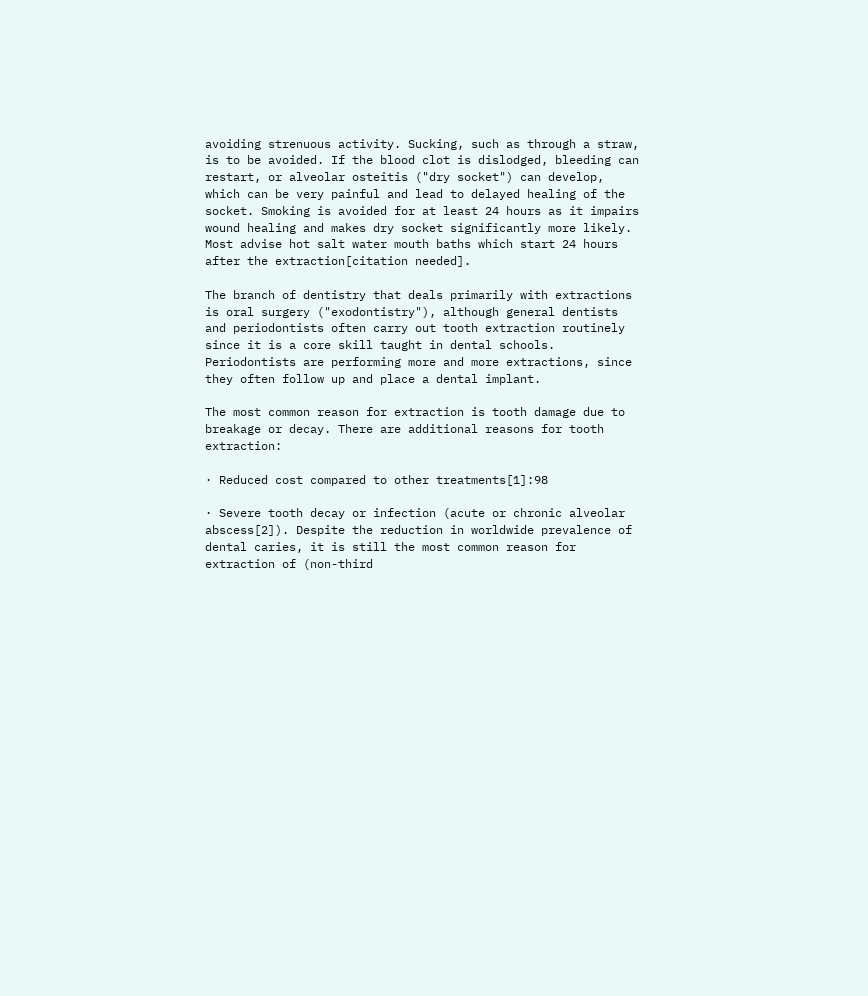avoiding strenuous activity. Sucking, such as through a straw, is to be avoided. If the blood clot is dislodged, bleeding can restart, or alveolar osteitis ("dry socket") can develop, which can be very painful and lead to delayed healing of the socket. Smoking is avoided for at least 24 hours as it impairs wound healing and makes dry socket significantly more likely. Most advise hot salt water mouth baths which start 24 hours after the extraction[citation needed].

The branch of dentistry that deals primarily with extractions is oral surgery ("exodontistry"), although general dentists and periodontists often carry out tooth extraction routinely since it is a core skill taught in dental schools. Periodontists are performing more and more extractions, since they often follow up and place a dental implant.

The most common reason for extraction is tooth damage due to breakage or decay. There are additional reasons for tooth extraction:

· Reduced cost compared to other treatments[1]:98

· Severe tooth decay or infection (acute or chronic alveolar abscess[2]). Despite the reduction in worldwide prevalence of dental caries, it is still the most common reason for extraction of (non-third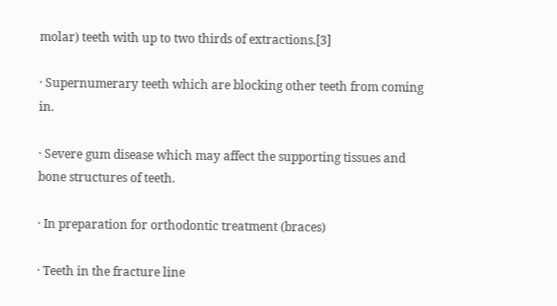molar) teeth with up to two thirds of extractions.[3]

· Supernumerary teeth which are blocking other teeth from coming in.

· Severe gum disease which may affect the supporting tissues and bone structures of teeth.

· In preparation for orthodontic treatment (braces)

· Teeth in the fracture line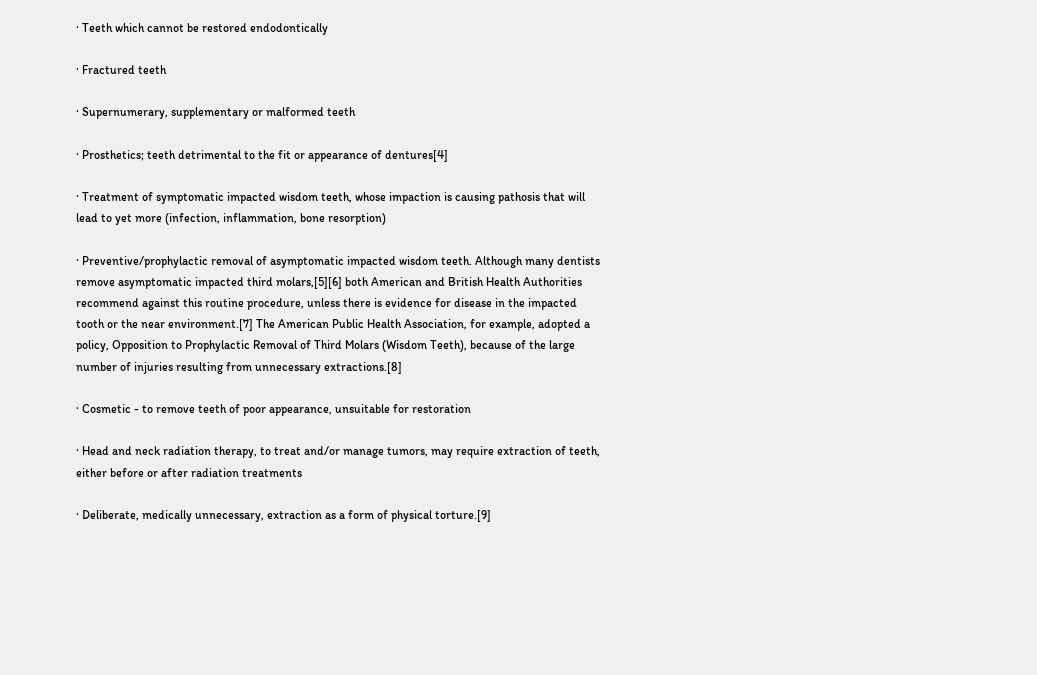· Teeth which cannot be restored endodontically

· Fractured teeth

· Supernumerary, supplementary or malformed teeth

· Prosthetics; teeth detrimental to the fit or appearance of dentures[4]

· Treatment of symptomatic impacted wisdom teeth, whose impaction is causing pathosis that will lead to yet more (infection, inflammation, bone resorption)

· Preventive/prophylactic removal of asymptomatic impacted wisdom teeth. Although many dentists remove asymptomatic impacted third molars,[5][6] both American and British Health Authorities recommend against this routine procedure, unless there is evidence for disease in the impacted tooth or the near environment.[7] The American Public Health Association, for example, adopted a policy, Opposition to Prophylactic Removal of Third Molars (Wisdom Teeth), because of the large number of injuries resulting from unnecessary extractions.[8]

· Cosmetic - to remove teeth of poor appearance, unsuitable for restoration

· Head and neck radiation therapy, to treat and/or manage tumors, may require extraction of teeth, either before or after radiation treatments

· Deliberate, medically unnecessary, extraction as a form of physical torture.[9]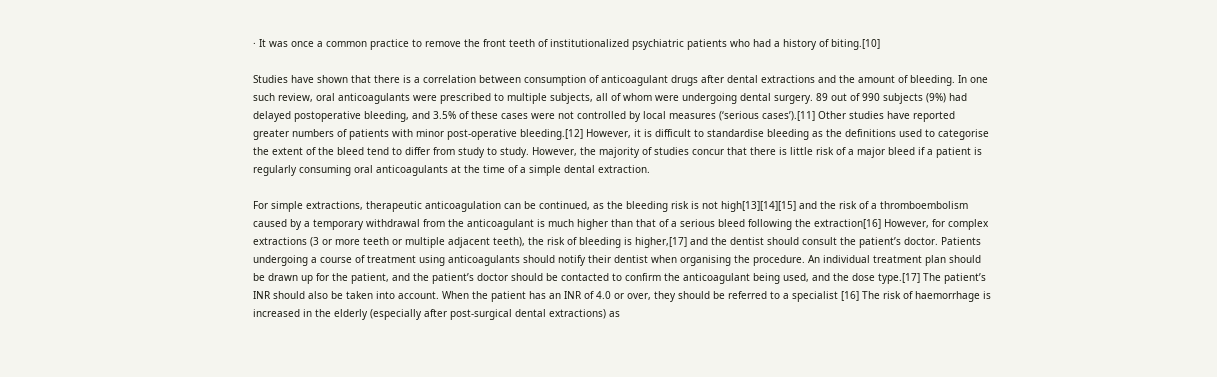· It was once a common practice to remove the front teeth of institutionalized psychiatric patients who had a history of biting.[10]

Studies have shown that there is a correlation between consumption of anticoagulant drugs after dental extractions and the amount of bleeding. In one such review, oral anticoagulants were prescribed to multiple subjects, all of whom were undergoing dental surgery. 89 out of 990 subjects (9%) had delayed postoperative bleeding, and 3.5% of these cases were not controlled by local measures (‘serious cases’).[11] Other studies have reported greater numbers of patients with minor post-operative bleeding.[12] However, it is difficult to standardise bleeding as the definitions used to categorise the extent of the bleed tend to differ from study to study. However, the majority of studies concur that there is little risk of a major bleed if a patient is regularly consuming oral anticoagulants at the time of a simple dental extraction.

For simple extractions, therapeutic anticoagulation can be continued, as the bleeding risk is not high[13][14][15] and the risk of a thromboembolism caused by a temporary withdrawal from the anticoagulant is much higher than that of a serious bleed following the extraction[16] However, for complex extractions (3 or more teeth or multiple adjacent teeth), the risk of bleeding is higher,[17] and the dentist should consult the patient’s doctor. Patients undergoing a course of treatment using anticoagulants should notify their dentist when organising the procedure. An individual treatment plan should be drawn up for the patient, and the patient’s doctor should be contacted to confirm the anticoagulant being used, and the dose type.[17] The patient’s INR should also be taken into account. When the patient has an INR of 4.0 or over, they should be referred to a specialist [16] The risk of haemorrhage is increased in the elderly (especially after post-surgical dental extractions) as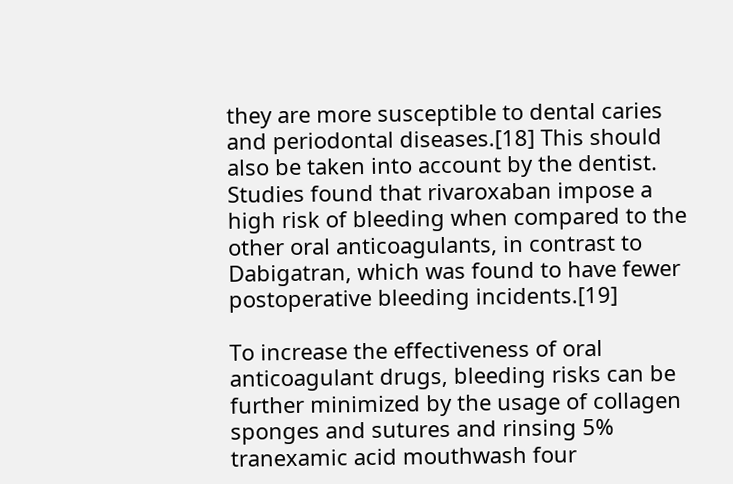they are more susceptible to dental caries and periodontal diseases.[18] This should also be taken into account by the dentist. Studies found that rivaroxaban impose a high risk of bleeding when compared to the other oral anticoagulants, in contrast to Dabigatran, which was found to have fewer postoperative bleeding incidents.[19]

To increase the effectiveness of oral anticoagulant drugs, bleeding risks can be further minimized by the usage of collagen sponges and sutures and rinsing 5% tranexamic acid mouthwash four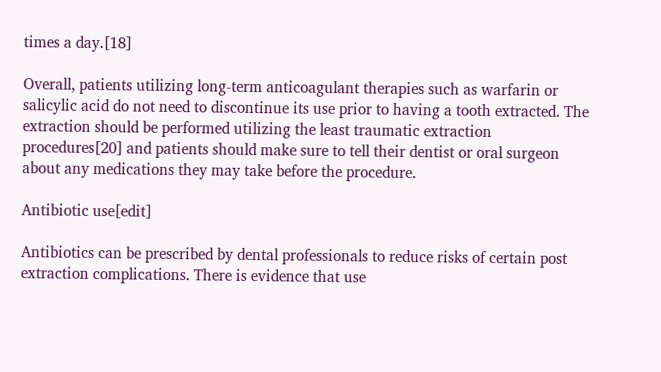times a day.[18]

Overall, patients utilizing long-term anticoagulant therapies such as warfarin or salicylic acid do not need to discontinue its use prior to having a tooth extracted. The extraction should be performed utilizing the least traumatic extraction procedures[20] and patients should make sure to tell their dentist or oral surgeon about any medications they may take before the procedure.

Antibiotic use[edit]

Antibiotics can be prescribed by dental professionals to reduce risks of certain post extraction complications. There is evidence that use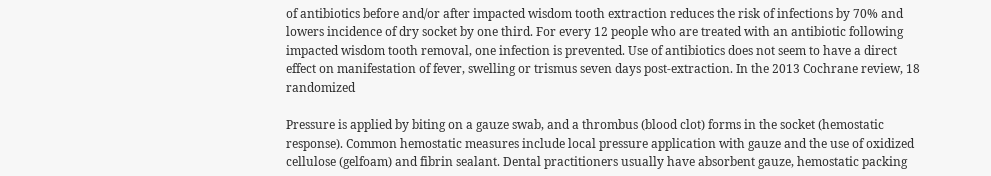of antibiotics before and/or after impacted wisdom tooth extraction reduces the risk of infections by 70% and lowers incidence of dry socket by one third. For every 12 people who are treated with an antibiotic following impacted wisdom tooth removal, one infection is prevented. Use of antibiotics does not seem to have a direct effect on manifestation of fever, swelling or trismus seven days post-extraction. In the 2013 Cochrane review, 18 randomized

Pressure is applied by biting on a gauze swab, and a thrombus (blood clot) forms in the socket (hemostatic response). Common hemostatic measures include local pressure application with gauze and the use of oxidized cellulose (gelfoam) and fibrin sealant. Dental practitioners usually have absorbent gauze, hemostatic packing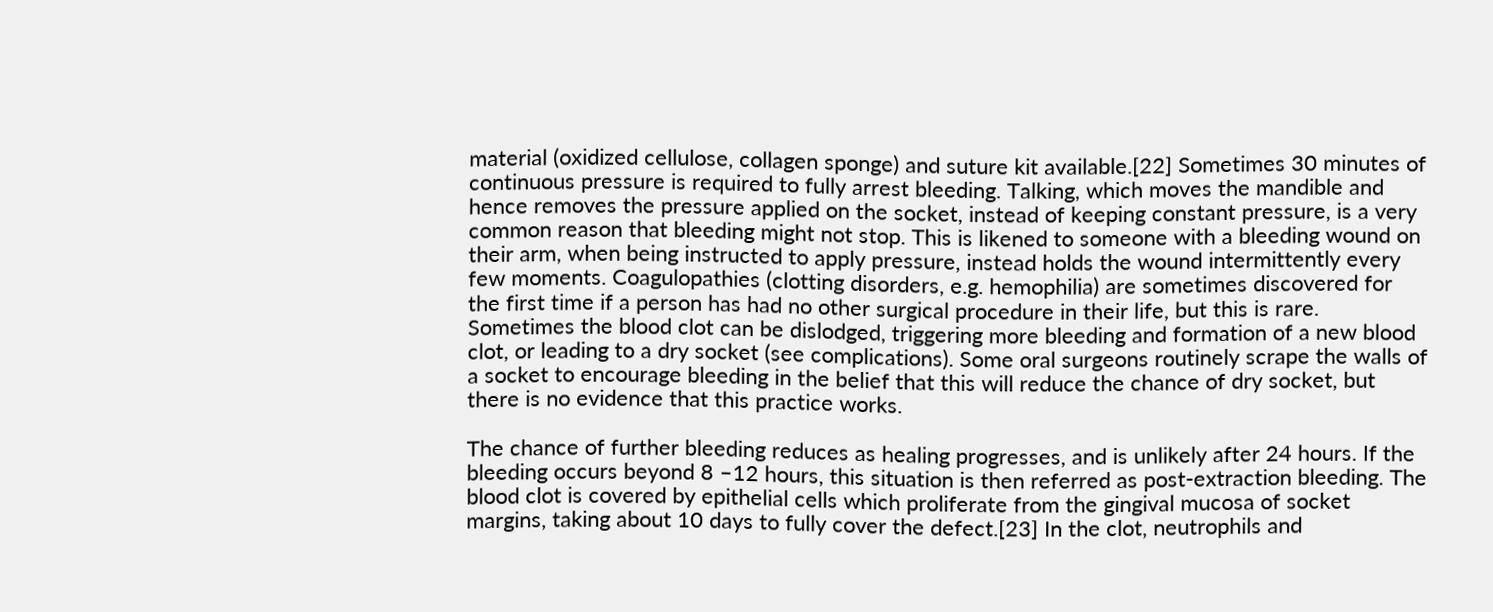material (oxidized cellulose, collagen sponge) and suture kit available.[22] Sometimes 30 minutes of continuous pressure is required to fully arrest bleeding. Talking, which moves the mandible and hence removes the pressure applied on the socket, instead of keeping constant pressure, is a very common reason that bleeding might not stop. This is likened to someone with a bleeding wound on their arm, when being instructed to apply pressure, instead holds the wound intermittently every few moments. Coagulopathies (clotting disorders, e.g. hemophilia) are sometimes discovered for the first time if a person has had no other surgical procedure in their life, but this is rare. Sometimes the blood clot can be dislodged, triggering more bleeding and formation of a new blood clot, or leading to a dry socket (see complications). Some oral surgeons routinely scrape the walls of a socket to encourage bleeding in the belief that this will reduce the chance of dry socket, but there is no evidence that this practice works.

The chance of further bleeding reduces as healing progresses, and is unlikely after 24 hours. If the bleeding occurs beyond 8 –12 hours, this situation is then referred as post-extraction bleeding. The blood clot is covered by epithelial cells which proliferate from the gingival mucosa of socket margins, taking about 10 days to fully cover the defect.[23] In the clot, neutrophils and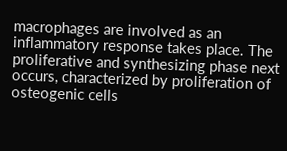macrophages are involved as an inflammatory response takes place. The proliferative and synthesizing phase next occurs, characterized by proliferation of osteogenic cells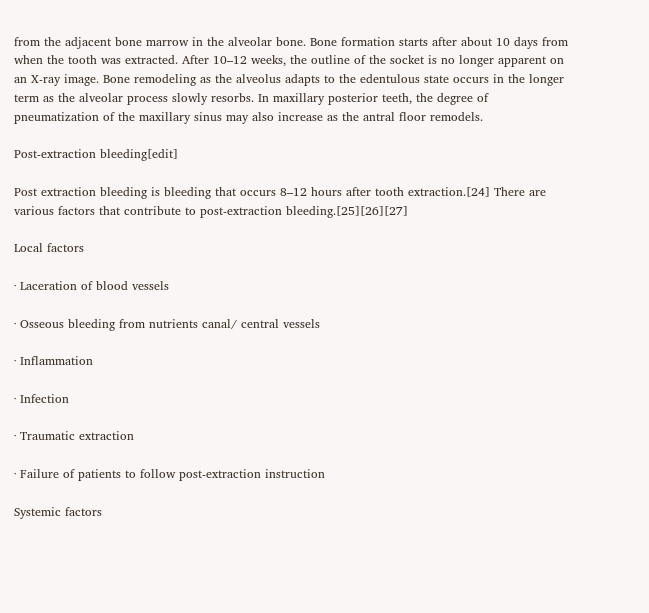from the adjacent bone marrow in the alveolar bone. Bone formation starts after about 10 days from when the tooth was extracted. After 10–12 weeks, the outline of the socket is no longer apparent on an X-ray image. Bone remodeling as the alveolus adapts to the edentulous state occurs in the longer term as the alveolar process slowly resorbs. In maxillary posterior teeth, the degree of pneumatization of the maxillary sinus may also increase as the antral floor remodels.

Post-extraction bleeding[edit]

Post extraction bleeding is bleeding that occurs 8–12 hours after tooth extraction.[24] There are various factors that contribute to post-extraction bleeding.[25][26][27]

Local factors

· Laceration of blood vessels

· Osseous bleeding from nutrients canal/ central vessels

· Inflammation

· Infection

· Traumatic extraction

· Failure of patients to follow post-extraction instruction

Systemic factors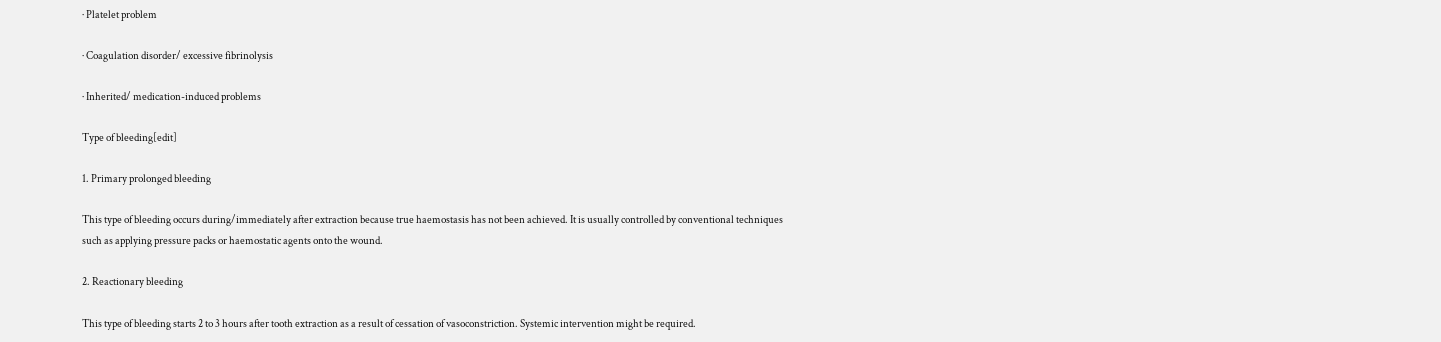· Platelet problem

· Coagulation disorder/ excessive fibrinolysis

· Inherited/ medication-induced problems

Type of bleeding[edit]

1. Primary prolonged bleeding

This type of bleeding occurs during/immediately after extraction because true haemostasis has not been achieved. It is usually controlled by conventional techniques such as applying pressure packs or haemostatic agents onto the wound.

2. Reactionary bleeding

This type of bleeding starts 2 to 3 hours after tooth extraction as a result of cessation of vasoconstriction. Systemic intervention might be required.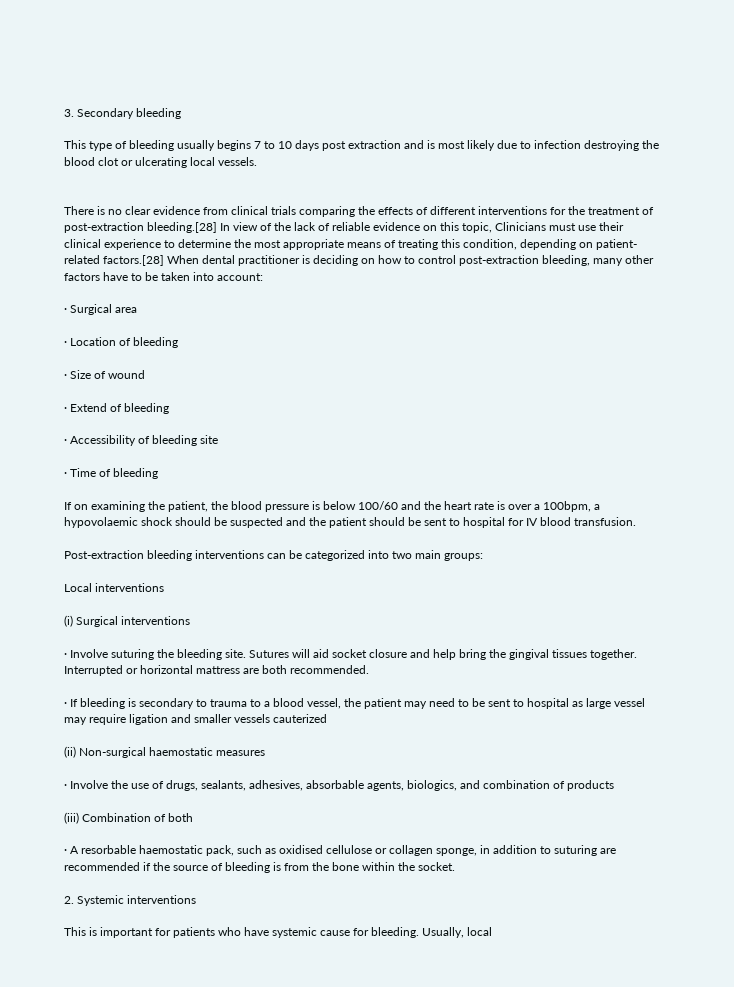3. Secondary bleeding

This type of bleeding usually begins 7 to 10 days post extraction and is most likely due to infection destroying the blood clot or ulcerating local vessels.


There is no clear evidence from clinical trials comparing the effects of different interventions for the treatment of post-extraction bleeding.[28] In view of the lack of reliable evidence on this topic, Clinicians must use their clinical experience to determine the most appropriate means of treating this condition, depending on patient-related factors.[28] When dental practitioner is deciding on how to control post-extraction bleeding, many other factors have to be taken into account:

· Surgical area

· Location of bleeding

· Size of wound

· Extend of bleeding

· Accessibility of bleeding site

· Time of bleeding

If on examining the patient, the blood pressure is below 100/60 and the heart rate is over a 100bpm, a hypovolaemic shock should be suspected and the patient should be sent to hospital for IV blood transfusion.

Post-extraction bleeding interventions can be categorized into two main groups:

Local interventions

(i) Surgical interventions

· Involve suturing the bleeding site. Sutures will aid socket closure and help bring the gingival tissues together. Interrupted or horizontal mattress are both recommended.

· If bleeding is secondary to trauma to a blood vessel, the patient may need to be sent to hospital as large vessel may require ligation and smaller vessels cauterized

(ii) Non-surgical haemostatic measures

· Involve the use of drugs, sealants, adhesives, absorbable agents, biologics, and combination of products

(iii) Combination of both

· A resorbable haemostatic pack, such as oxidised cellulose or collagen sponge, in addition to suturing are recommended if the source of bleeding is from the bone within the socket.

2. Systemic interventions

This is important for patients who have systemic cause for bleeding. Usually, local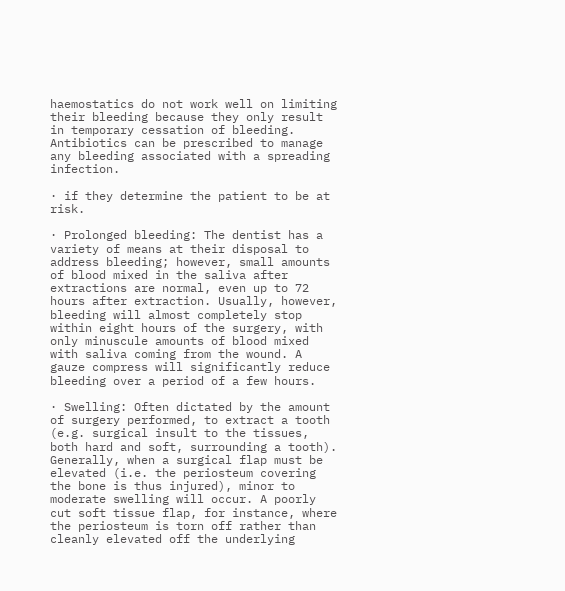haemostatics do not work well on limiting their bleeding because they only result in temporary cessation of bleeding. Antibiotics can be prescribed to manage any bleeding associated with a spreading infection.

· if they determine the patient to be at risk.

· Prolonged bleeding: The dentist has a variety of means at their disposal to address bleeding; however, small amounts of blood mixed in the saliva after extractions are normal, even up to 72 hours after extraction. Usually, however, bleeding will almost completely stop within eight hours of the surgery, with only minuscule amounts of blood mixed with saliva coming from the wound. A gauze compress will significantly reduce bleeding over a period of a few hours.

· Swelling: Often dictated by the amount of surgery performed, to extract a tooth (e.g. surgical insult to the tissues, both hard and soft, surrounding a tooth). Generally, when a surgical flap must be elevated (i.e. the periosteum covering the bone is thus injured), minor to moderate swelling will occur. A poorly cut soft tissue flap, for instance, where the periosteum is torn off rather than cleanly elevated off the underlying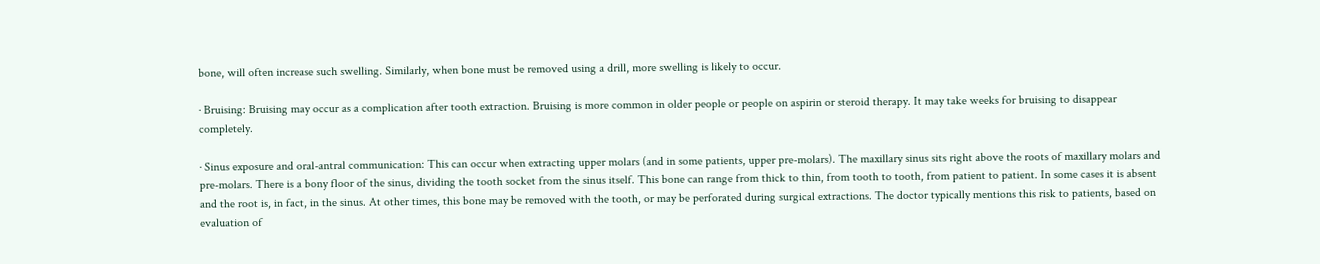bone, will often increase such swelling. Similarly, when bone must be removed using a drill, more swelling is likely to occur.

· Bruising: Bruising may occur as a complication after tooth extraction. Bruising is more common in older people or people on aspirin or steroid therapy. It may take weeks for bruising to disappear completely.

· Sinus exposure and oral-antral communication: This can occur when extracting upper molars (and in some patients, upper pre-molars). The maxillary sinus sits right above the roots of maxillary molars and pre-molars. There is a bony floor of the sinus, dividing the tooth socket from the sinus itself. This bone can range from thick to thin, from tooth to tooth, from patient to patient. In some cases it is absent and the root is, in fact, in the sinus. At other times, this bone may be removed with the tooth, or may be perforated during surgical extractions. The doctor typically mentions this risk to patients, based on evaluation of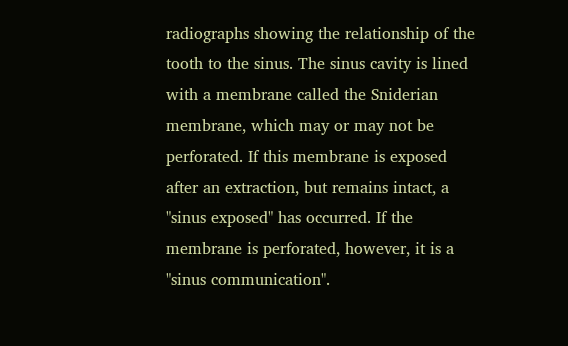radiographs showing the relationship of the tooth to the sinus. The sinus cavity is lined with a membrane called the Sniderian membrane, which may or may not be perforated. If this membrane is exposed after an extraction, but remains intact, a "sinus exposed" has occurred. If the membrane is perforated, however, it is a "sinus communication".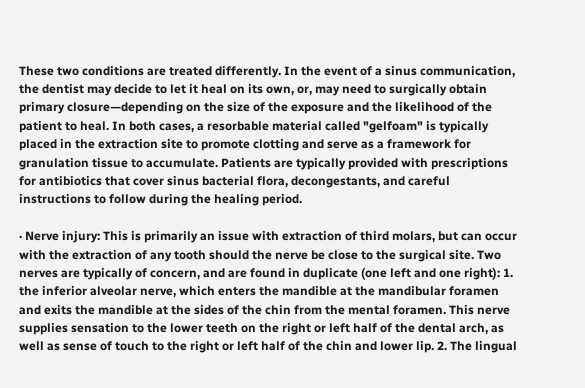These two conditions are treated differently. In the event of a sinus communication, the dentist may decide to let it heal on its own, or, may need to surgically obtain primary closure—depending on the size of the exposure and the likelihood of the patient to heal. In both cases, a resorbable material called "gelfoam" is typically placed in the extraction site to promote clotting and serve as a framework for granulation tissue to accumulate. Patients are typically provided with prescriptions for antibiotics that cover sinus bacterial flora, decongestants, and careful instructions to follow during the healing period.

· Nerve injury: This is primarily an issue with extraction of third molars, but can occur with the extraction of any tooth should the nerve be close to the surgical site. Two nerves are typically of concern, and are found in duplicate (one left and one right): 1. the inferior alveolar nerve, which enters the mandible at the mandibular foramen and exits the mandible at the sides of the chin from the mental foramen. This nerve supplies sensation to the lower teeth on the right or left half of the dental arch, as well as sense of touch to the right or left half of the chin and lower lip. 2. The lingual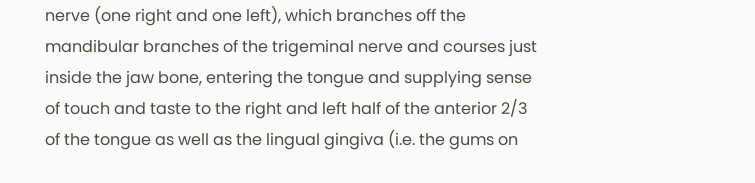nerve (one right and one left), which branches off the mandibular branches of the trigeminal nerve and courses just inside the jaw bone, entering the tongue and supplying sense of touch and taste to the right and left half of the anterior 2/3 of the tongue as well as the lingual gingiva (i.e. the gums on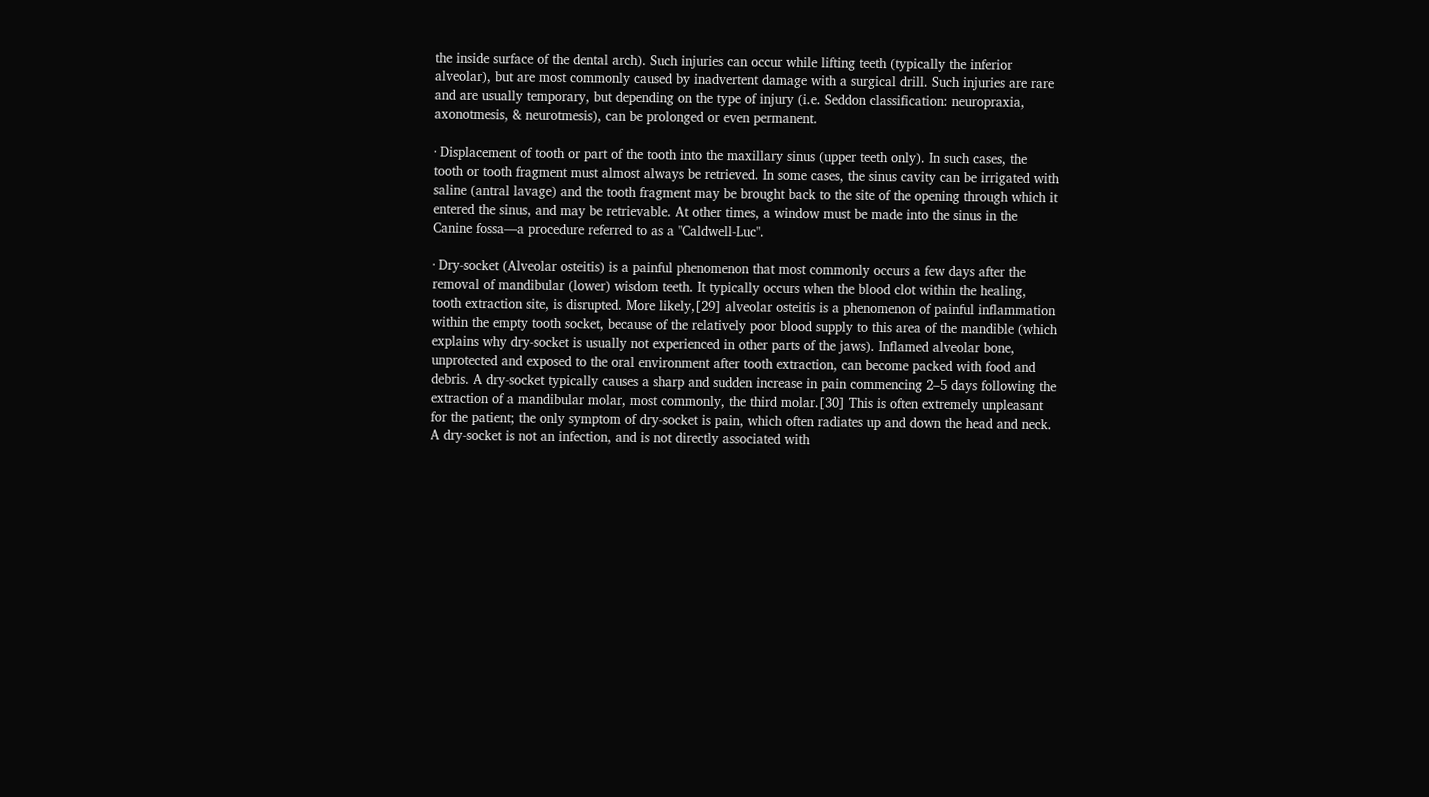the inside surface of the dental arch). Such injuries can occur while lifting teeth (typically the inferior alveolar), but are most commonly caused by inadvertent damage with a surgical drill. Such injuries are rare and are usually temporary, but depending on the type of injury (i.e. Seddon classification: neuropraxia, axonotmesis, & neurotmesis), can be prolonged or even permanent.

· Displacement of tooth or part of the tooth into the maxillary sinus (upper teeth only). In such cases, the tooth or tooth fragment must almost always be retrieved. In some cases, the sinus cavity can be irrigated with saline (antral lavage) and the tooth fragment may be brought back to the site of the opening through which it entered the sinus, and may be retrievable. At other times, a window must be made into the sinus in the Canine fossa—a procedure referred to as a "Caldwell-Luc".

· Dry-socket (Alveolar osteitis) is a painful phenomenon that most commonly occurs a few days after the removal of mandibular (lower) wisdom teeth. It typically occurs when the blood clot within the healing, tooth extraction site, is disrupted. More likely,[29] alveolar osteitis is a phenomenon of painful inflammation within the empty tooth socket, because of the relatively poor blood supply to this area of the mandible (which explains why dry-socket is usually not experienced in other parts of the jaws). Inflamed alveolar bone, unprotected and exposed to the oral environment after tooth extraction, can become packed with food and debris. A dry-socket typically causes a sharp and sudden increase in pain commencing 2–5 days following the extraction of a mandibular molar, most commonly, the third molar.[30] This is often extremely unpleasant for the patient; the only symptom of dry-socket is pain, which often radiates up and down the head and neck. A dry-socket is not an infection, and is not directly associated with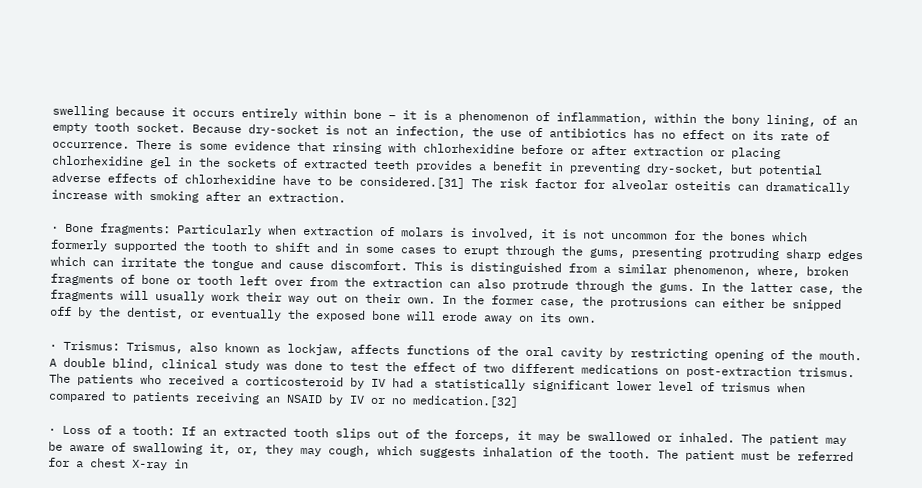swelling because it occurs entirely within bone – it is a phenomenon of inflammation, within the bony lining, of an empty tooth socket. Because dry-socket is not an infection, the use of antibiotics has no effect on its rate of occurrence. There is some evidence that rinsing with chlorhexidine before or after extraction or placing chlorhexidine gel in the sockets of extracted teeth provides a benefit in preventing dry-socket, but potential adverse effects of chlorhexidine have to be considered.[31] The risk factor for alveolar osteitis can dramatically increase with smoking after an extraction.

· Bone fragments: Particularly when extraction of molars is involved, it is not uncommon for the bones which formerly supported the tooth to shift and in some cases to erupt through the gums, presenting protruding sharp edges which can irritate the tongue and cause discomfort. This is distinguished from a similar phenomenon, where, broken fragments of bone or tooth left over from the extraction can also protrude through the gums. In the latter case, the fragments will usually work their way out on their own. In the former case, the protrusions can either be snipped off by the dentist, or eventually the exposed bone will erode away on its own.

· Trismus: Trismus, also known as lockjaw, affects functions of the oral cavity by restricting opening of the mouth. A double blind, clinical study was done to test the effect of two different medications on post-extraction trismus. The patients who received a corticosteroid by IV had a statistically significant lower level of trismus when compared to patients receiving an NSAID by IV or no medication.[32]

· Loss of a tooth: If an extracted tooth slips out of the forceps, it may be swallowed or inhaled. The patient may be aware of swallowing it, or, they may cough, which suggests inhalation of the tooth. The patient must be referred for a chest X-ray in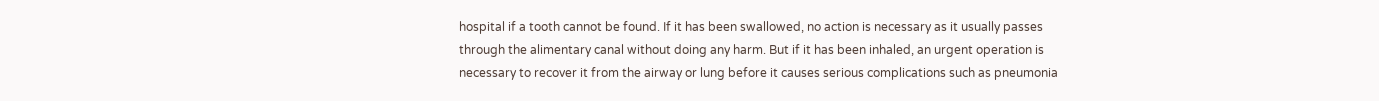hospital if a tooth cannot be found. If it has been swallowed, no action is necessary as it usually passes through the alimentary canal without doing any harm. But if it has been inhaled, an urgent operation is necessary to recover it from the airway or lung before it causes serious complications such as pneumonia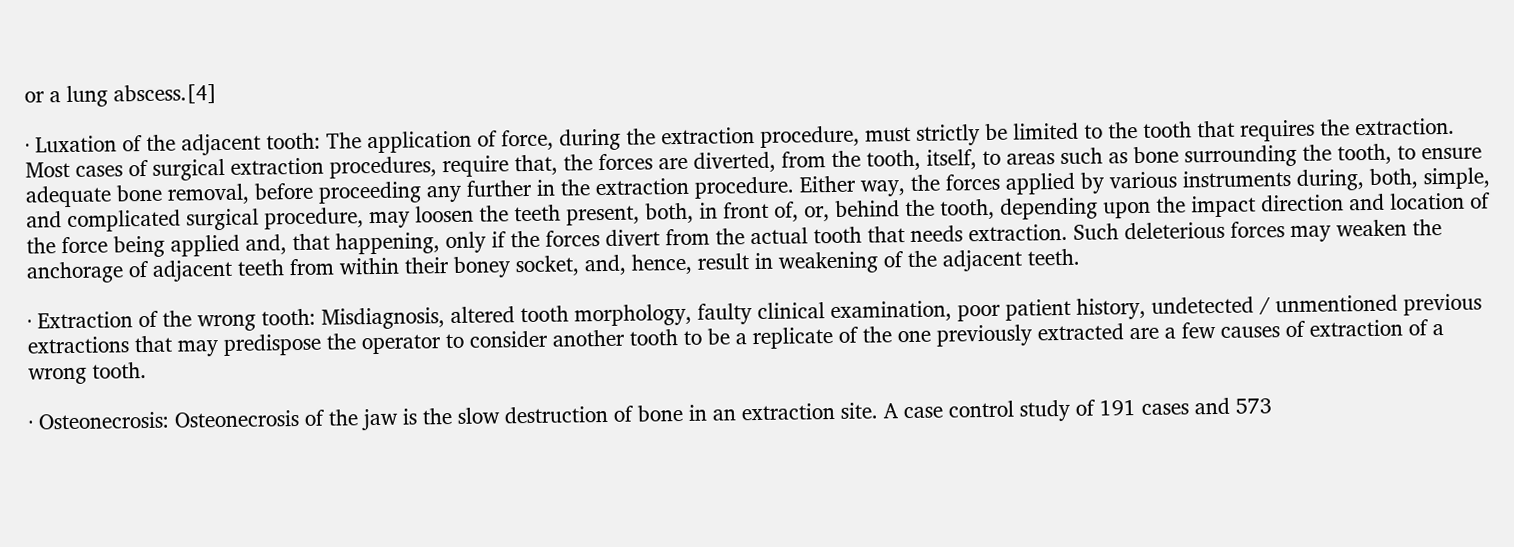or a lung abscess.[4]

· Luxation of the adjacent tooth: The application of force, during the extraction procedure, must strictly be limited to the tooth that requires the extraction. Most cases of surgical extraction procedures, require that, the forces are diverted, from the tooth, itself, to areas such as bone surrounding the tooth, to ensure adequate bone removal, before proceeding any further in the extraction procedure. Either way, the forces applied by various instruments during, both, simple, and complicated surgical procedure, may loosen the teeth present, both, in front of, or, behind the tooth, depending upon the impact direction and location of the force being applied and, that happening, only if the forces divert from the actual tooth that needs extraction. Such deleterious forces may weaken the anchorage of adjacent teeth from within their boney socket, and, hence, result in weakening of the adjacent teeth.

· Extraction of the wrong tooth: Misdiagnosis, altered tooth morphology, faulty clinical examination, poor patient history, undetected / unmentioned previous extractions that may predispose the operator to consider another tooth to be a replicate of the one previously extracted are a few causes of extraction of a wrong tooth.

· Osteonecrosis: Osteonecrosis of the jaw is the slow destruction of bone in an extraction site. A case control study of 191 cases and 573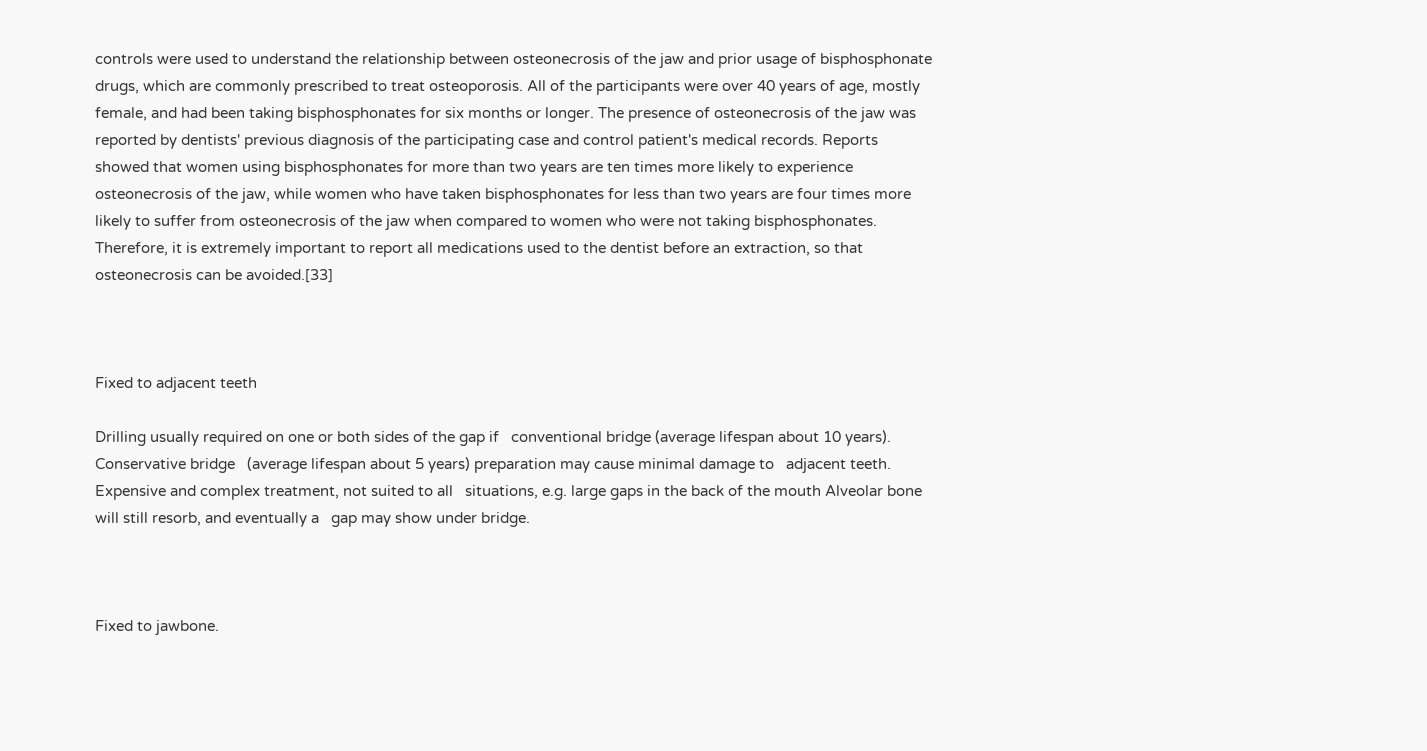controls were used to understand the relationship between osteonecrosis of the jaw and prior usage of bisphosphonate drugs, which are commonly prescribed to treat osteoporosis. All of the participants were over 40 years of age, mostly female, and had been taking bisphosphonates for six months or longer. The presence of osteonecrosis of the jaw was reported by dentists' previous diagnosis of the participating case and control patient's medical records. Reports showed that women using bisphosphonates for more than two years are ten times more likely to experience osteonecrosis of the jaw, while women who have taken bisphosphonates for less than two years are four times more likely to suffer from osteonecrosis of the jaw when compared to women who were not taking bisphosphonates. Therefore, it is extremely important to report all medications used to the dentist before an extraction, so that osteonecrosis can be avoided.[33]



Fixed to adjacent teeth

Drilling usually required on one or both sides of the gap if   conventional bridge (average lifespan about 10 years). Conservative bridge   (average lifespan about 5 years) preparation may cause minimal damage to   adjacent teeth. Expensive and complex treatment, not suited to all   situations, e.g. large gaps in the back of the mouth Alveolar bone will still resorb, and eventually a   gap may show under bridge.



Fixed to jawbone.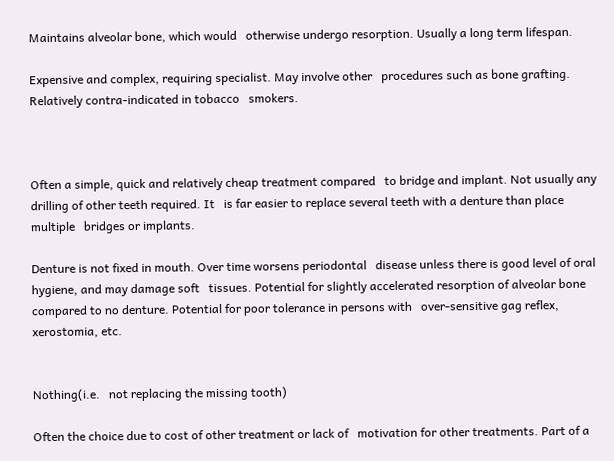Maintains alveolar bone, which would   otherwise undergo resorption. Usually a long term lifespan.

Expensive and complex, requiring specialist. May involve other   procedures such as bone grafting. Relatively contra-indicated in tobacco   smokers.



Often a simple, quick and relatively cheap treatment compared   to bridge and implant. Not usually any drilling of other teeth required. It   is far easier to replace several teeth with a denture than place multiple   bridges or implants.

Denture is not fixed in mouth. Over time worsens periodontal   disease unless there is good level of oral hygiene, and may damage soft   tissues. Potential for slightly accelerated resorption of alveolar bone   compared to no denture. Potential for poor tolerance in persons with   over-sensitive gag reflex, xerostomia, etc.


Nothing(i.e.   not replacing the missing tooth)

Often the choice due to cost of other treatment or lack of   motivation for other treatments. Part of a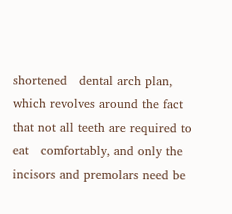shortened   dental arch plan,   which revolves around the fact that not all teeth are required to eat   comfortably, and only the incisors and premolars need be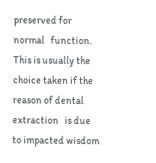preserved for normal   function. This is usually the choice taken if the reason of dental extraction   is due to impacted wisdom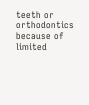teeth or orthodontics because of limited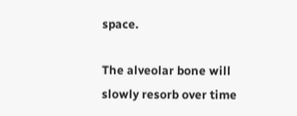space.

The alveolar bone will slowly resorb over time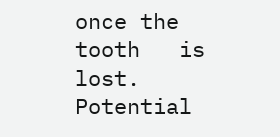once the tooth   is lost. Potential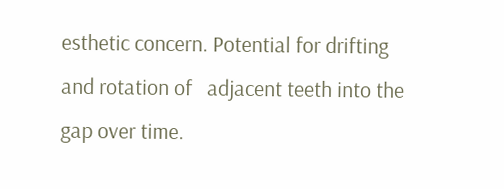esthetic concern. Potential for drifting and rotation of   adjacent teeth into the gap over time.